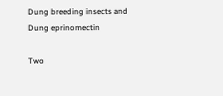Dung breeding insects and Dung eprinomectin

Two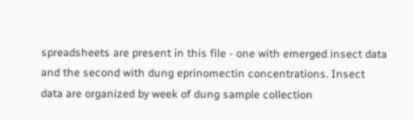spreadsheets are present in this file - one with emerged insect data and the second with dung eprinomectin concentrations. Insect data are organized by week of dung sample collection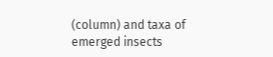(column) and taxa of emerged insects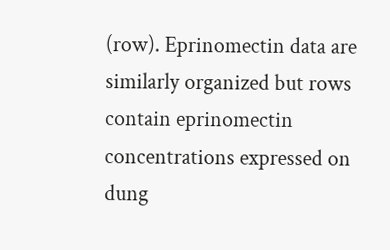(row). Eprinomectin data are similarly organized but rows contain eprinomectin concentrations expressed on dung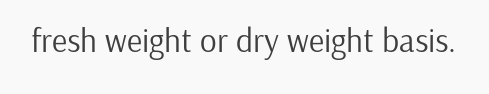fresh weight or dry weight basis.